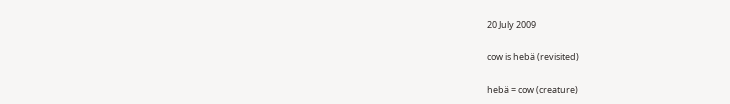20 July 2009

cow is hebä (revisited)

hebä = cow (creature)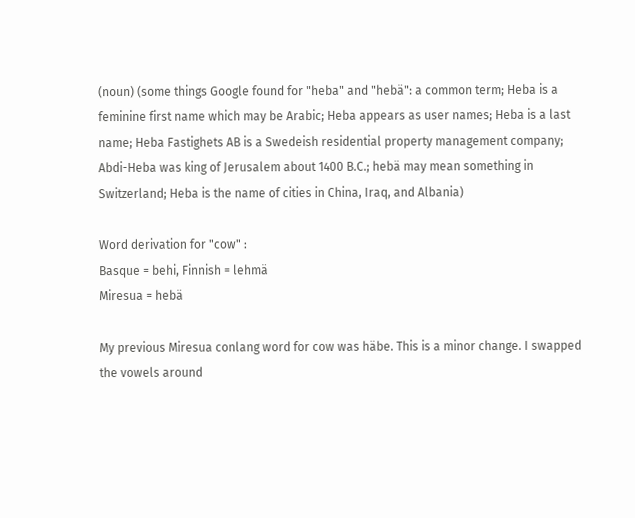(noun) (some things Google found for "heba" and "hebä": a common term; Heba is a feminine first name which may be Arabic; Heba appears as user names; Heba is a last name; Heba Fastighets AB is a Swedeish residential property management company; Abdi-Heba was king of Jerusalem about 1400 B.C.; hebä may mean something in Switzerland; Heba is the name of cities in China, Iraq, and Albania)

Word derivation for "cow" :
Basque = behi, Finnish = lehmä
Miresua = hebä

My previous Miresua conlang word for cow was häbe. This is a minor change. I swapped the vowels around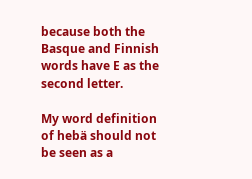because both the Basque and Finnish words have E as the second letter.

My word definition of hebä should not be seen as a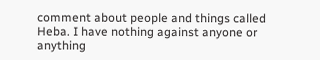comment about people and things called Heba. I have nothing against anyone or anything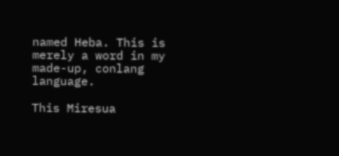named Heba. This is merely a word in my made-up, conlang language.

This Miresua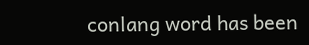conlang word has been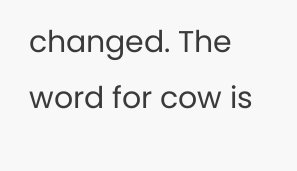changed. The word for cow is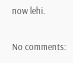now lehi.

No comments: